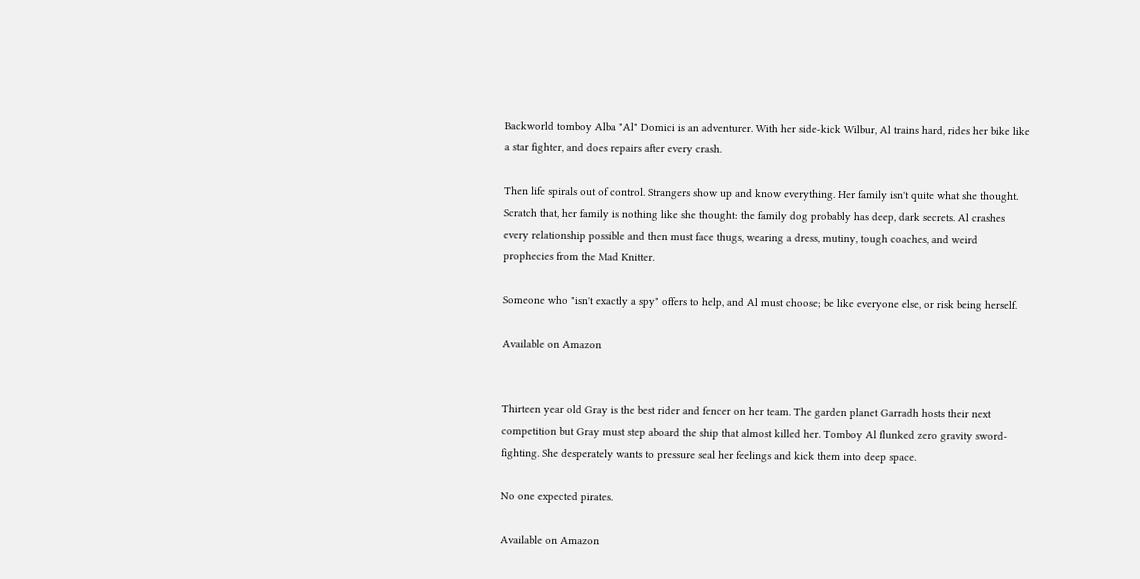Backworld tomboy Alba "Al" Domici is an adventurer. With her side-kick Wilbur, Al trains hard, rides her bike like a star fighter, and does repairs after every crash.

Then life spirals out of control. Strangers show up and know everything. Her family isn't quite what she thought. Scratch that, her family is nothing like she thought: the family dog probably has deep, dark secrets. Al crashes every relationship possible and then must face thugs, wearing a dress, mutiny, tough coaches, and weird prophecies from the Mad Knitter.

Someone who "isn't exactly a spy" offers to help, and Al must choose; be like everyone else, or risk being herself.

Available on Amazon


Thirteen year old Gray is the best rider and fencer on her team. The garden planet Garradh hosts their next competition but Gray must step aboard the ship that almost killed her. Tomboy Al flunked zero gravity sword-fighting. She desperately wants to pressure seal her feelings and kick them into deep space.

No one expected pirates.

Available on Amazon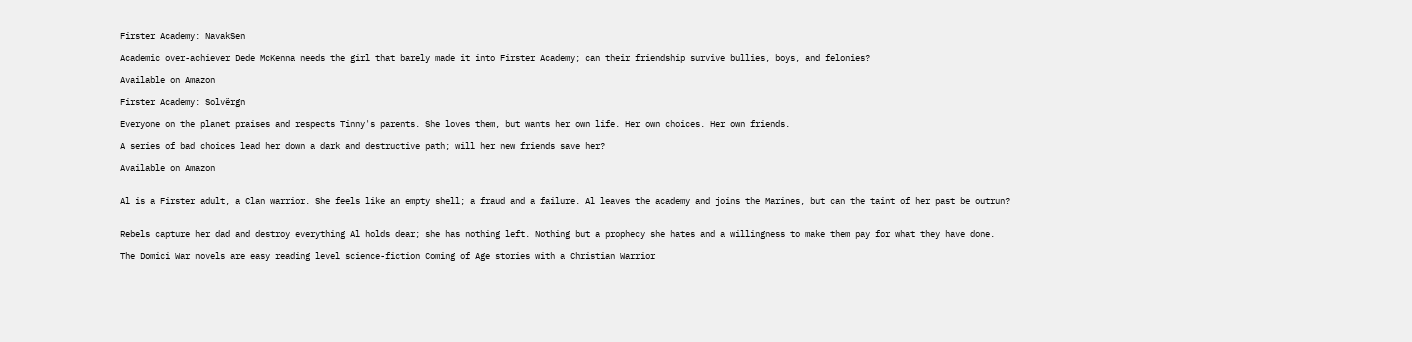Firster Academy: NavakSen

Academic over-achiever Dede McKenna needs the girl that barely made it into Firster Academy; can their friendship survive bullies, boys, and felonies?

Available on Amazon

Firster Academy: Solvërgn

Everyone on the planet praises and respects Tinny's parents. She loves them, but wants her own life. Her own choices. Her own friends.

A series of bad choices lead her down a dark and destructive path; will her new friends save her?

Available on Amazon


Al is a Firster adult, a Clan warrior. She feels like an empty shell; a fraud and a failure. Al leaves the academy and joins the Marines, but can the taint of her past be outrun?


Rebels capture her dad and destroy everything Al holds dear; she has nothing left. Nothing but a prophecy she hates and a willingness to make them pay for what they have done.

The Domici War novels are easy reading level science-fiction Coming of Age stories with a Christian Warrior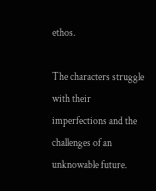ethos.

The characters struggle with their imperfections and the challenges of an unknowable future.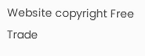Website copyright Free Trade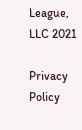League, LLC 2021

Privacy Policy